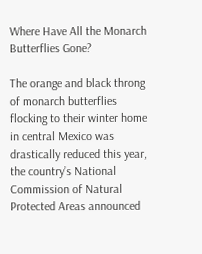Where Have All the Monarch Butterflies Gone?

The orange and black throng of monarch butterflies flocking to their winter home in central Mexico was drastically reduced this year, the country’s National Commission of Natural Protected Areas announced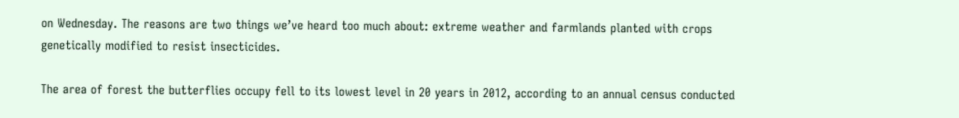on Wednesday. The reasons are two things we’ve heard too much about: extreme weather and farmlands planted with crops genetically modified to resist insecticides.

The area of forest the butterflies occupy fell to its lowest level in 20 years in 2012, according to an annual census conducted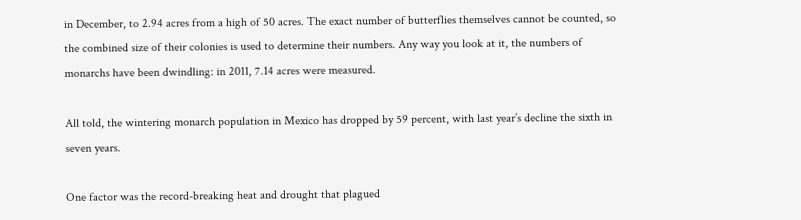in December, to 2.94 acres from a high of 50 acres. The exact number of butterflies themselves cannot be counted, so the combined size of their colonies is used to determine their numbers. Any way you look at it, the numbers of monarchs have been dwindling: in 2011, 7.14 acres were measured.

All told, the wintering monarch population in Mexico has dropped by 59 percent, with last year’s decline the sixth in seven years.

One factor was the record-breaking heat and drought that plagued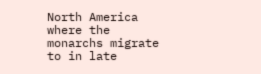North America where the monarchs migrate to in late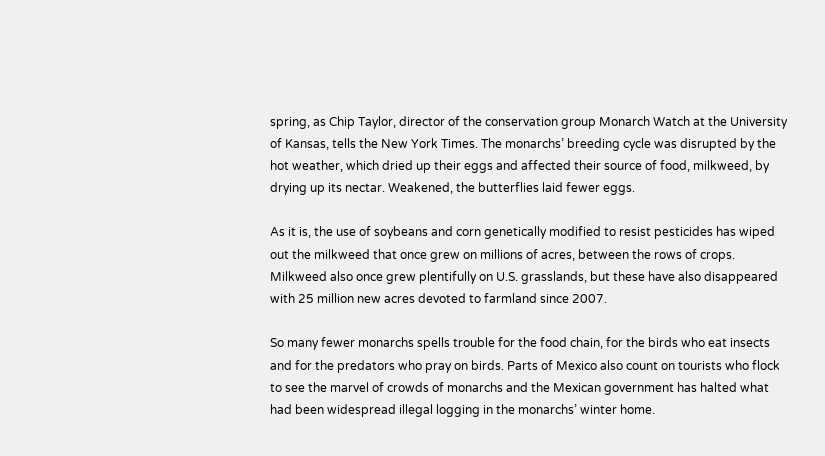spring, as Chip Taylor, director of the conservation group Monarch Watch at the University of Kansas, tells the New York Times. The monarchs’ breeding cycle was disrupted by the hot weather, which dried up their eggs and affected their source of food, milkweed, by drying up its nectar. Weakened, the butterflies laid fewer eggs.

As it is, the use of soybeans and corn genetically modified to resist pesticides has wiped out the milkweed that once grew on millions of acres, between the rows of crops. Milkweed also once grew plentifully on U.S. grasslands, but these have also disappeared with 25 million new acres devoted to farmland since 2007.

So many fewer monarchs spells trouble for the food chain, for the birds who eat insects and for the predators who pray on birds. Parts of Mexico also count on tourists who flock to see the marvel of crowds of monarchs and the Mexican government has halted what had been widespread illegal logging in the monarchs’ winter home.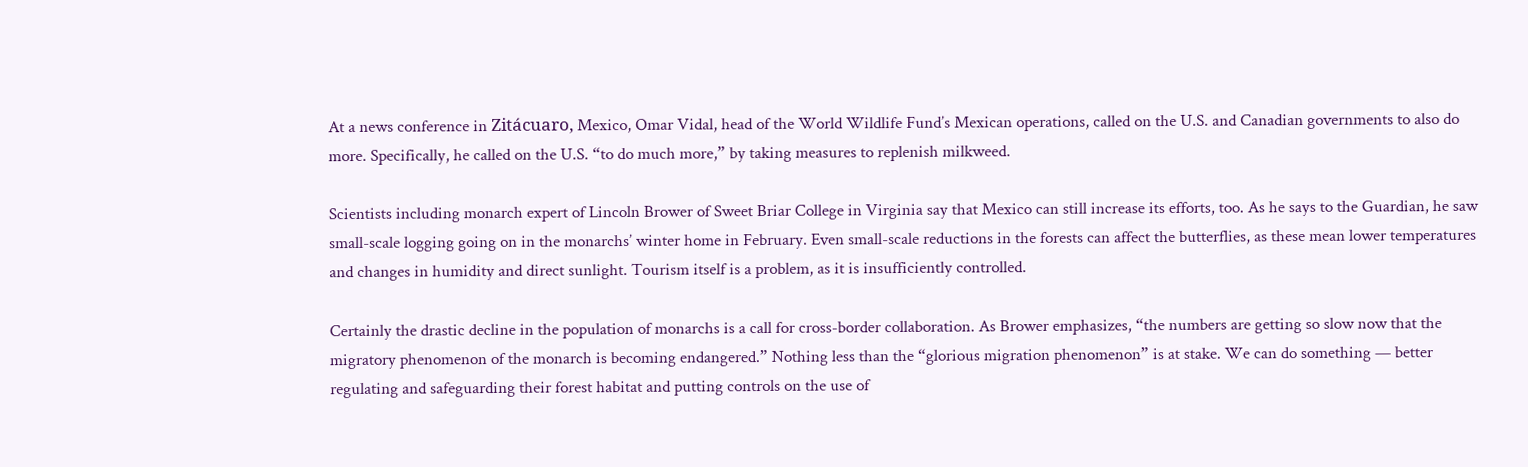At a news conference in Zitácuaro, Mexico, Omar Vidal, head of the World Wildlife Fund’s Mexican operations, called on the U.S. and Canadian governments to also do more. Specifically, he called on the U.S. “to do much more,” by taking measures to replenish milkweed.

Scientists including monarch expert of Lincoln Brower of Sweet Briar College in Virginia say that Mexico can still increase its efforts, too. As he says to the Guardian, he saw small-scale logging going on in the monarchs’ winter home in February. Even small-scale reductions in the forests can affect the butterflies, as these mean lower temperatures and changes in humidity and direct sunlight. Tourism itself is a problem, as it is insufficiently controlled.

Certainly the drastic decline in the population of monarchs is a call for cross-border collaboration. As Brower emphasizes, “the numbers are getting so slow now that the migratory phenomenon of the monarch is becoming endangered.” Nothing less than the “glorious migration phenomenon” is at stake. We can do something — better regulating and safeguarding their forest habitat and putting controls on the use of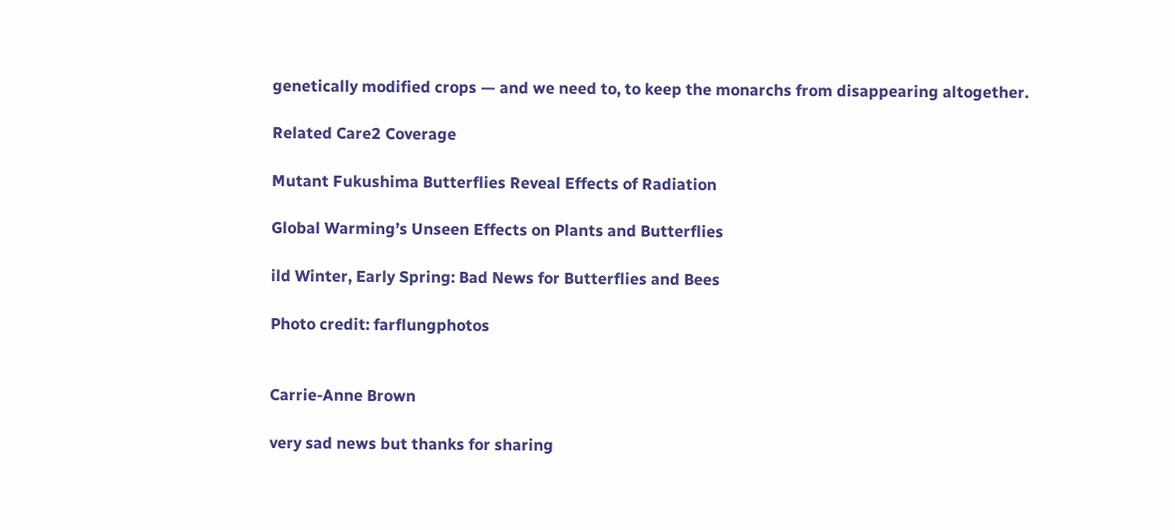genetically modified crops — and we need to, to keep the monarchs from disappearing altogether.

Related Care2 Coverage

Mutant Fukushima Butterflies Reveal Effects of Radiation

Global Warming’s Unseen Effects on Plants and Butterflies

ild Winter, Early Spring: Bad News for Butterflies and Bees

Photo credit: farflungphotos


Carrie-Anne Brown

very sad news but thanks for sharing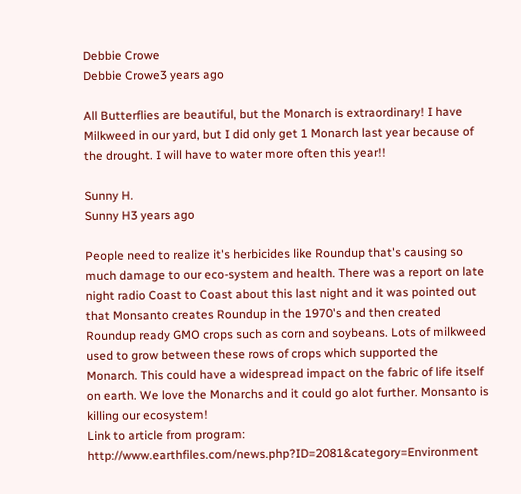Debbie Crowe
Debbie Crowe3 years ago

All Butterflies are beautiful, but the Monarch is extraordinary! I have Milkweed in our yard, but I did only get 1 Monarch last year because of the drought. I will have to water more often this year!!

Sunny H.
Sunny H3 years ago

People need to realize it's herbicides like Roundup that's causing so much damage to our eco-system and health. There was a report on late night radio Coast to Coast about this last night and it was pointed out that Monsanto creates Roundup in the 1970's and then created Roundup ready GMO crops such as corn and soybeans. Lots of milkweed used to grow between these rows of crops which supported the Monarch. This could have a widespread impact on the fabric of life itself on earth. We love the Monarchs and it could go alot further. Monsanto is killing our ecosystem!
Link to article from program: http://www.earthfiles.com/news.php?ID=2081&category=Environment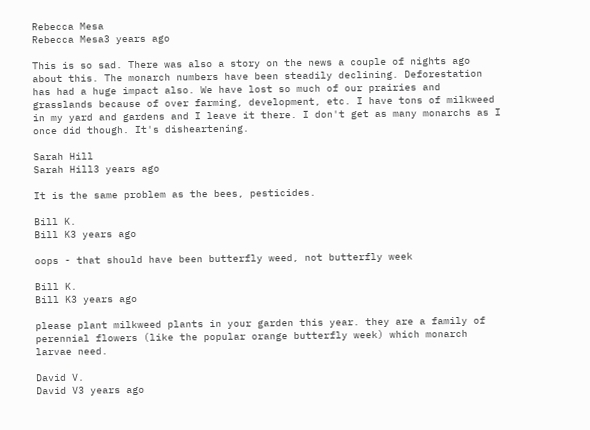Rebecca Mesa
Rebecca Mesa3 years ago

This is so sad. There was also a story on the news a couple of nights ago about this. The monarch numbers have been steadily declining. Deforestation has had a huge impact also. We have lost so much of our prairies and grasslands because of over farming, development, etc. I have tons of milkweed in my yard and gardens and I leave it there. I don't get as many monarchs as I once did though. It's disheartening.

Sarah Hill
Sarah Hill3 years ago

It is the same problem as the bees, pesticides.

Bill K.
Bill K3 years ago

oops - that should have been butterfly weed, not butterfly week

Bill K.
Bill K3 years ago

please plant milkweed plants in your garden this year. they are a family of perennial flowers (like the popular orange butterfly week) which monarch larvae need.

David V.
David V3 years ago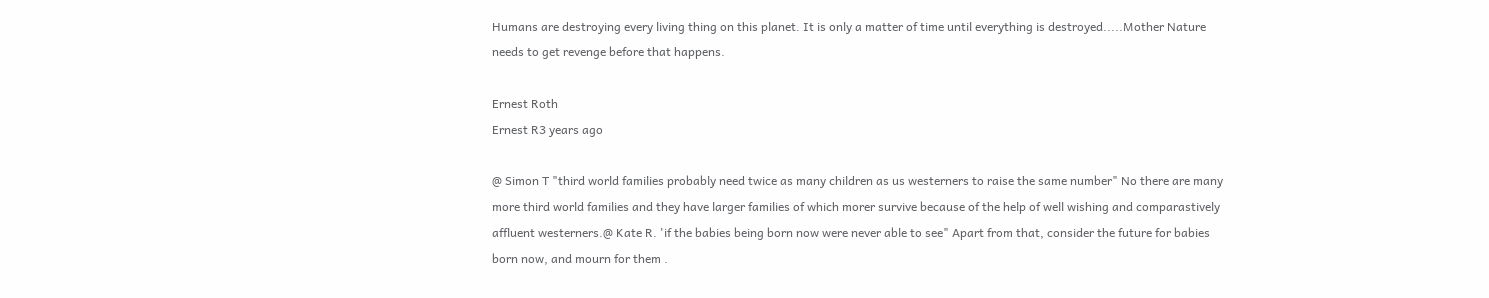Humans are destroying every living thing on this planet. It is only a matter of time until everything is destroyed.....Mother Nature needs to get revenge before that happens.

Ernest Roth
Ernest R3 years ago

@ Simon T "third world families probably need twice as many children as us westerners to raise the same number" No there are many more third world families and they have larger families of which morer survive because of the help of well wishing and comparastively affluent westerners.@ Kate R. 'if the babies being born now were never able to see" Apart from that, consider the future for babies born now, and mourn for them .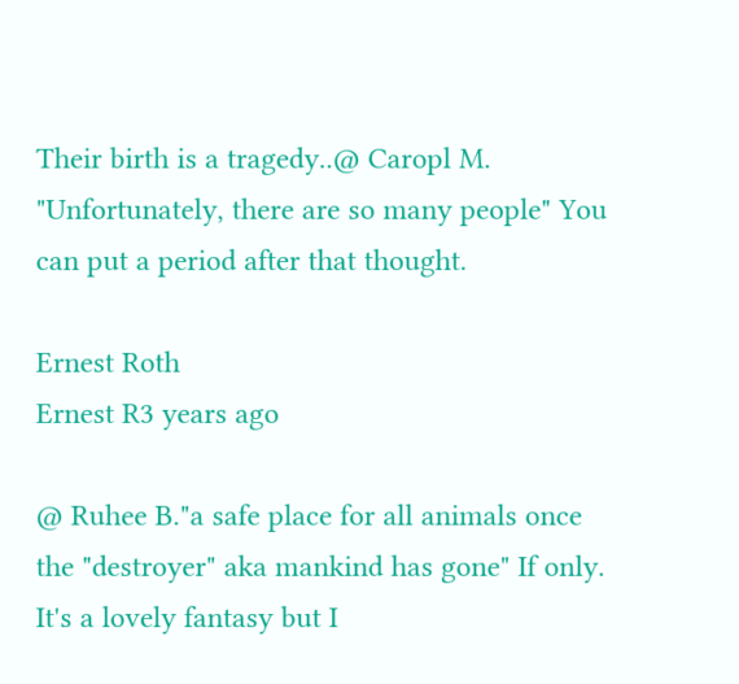Their birth is a tragedy..@ Caropl M. "Unfortunately, there are so many people" You can put a period after that thought.

Ernest Roth
Ernest R3 years ago

@ Ruhee B."a safe place for all animals once the "destroyer" aka mankind has gone" If only. It's a lovely fantasy but I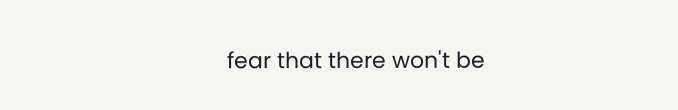fear that there won't be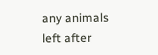any animals left after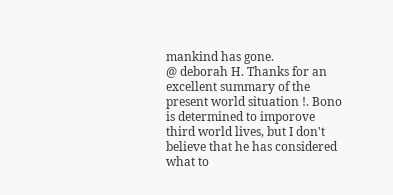mankind has gone.
@ deborah H. Thanks for an excellent summary of the present world situation !. Bono is determined to imporove third world lives, but I don't believe that he has considered what to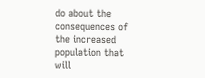do about the consequences of the increased population that will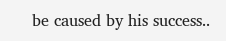be caused by his success..